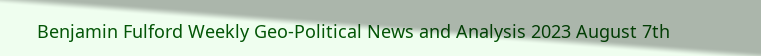Benjamin Fulford Weekly Geo-Political News and Analysis 2023 August 7th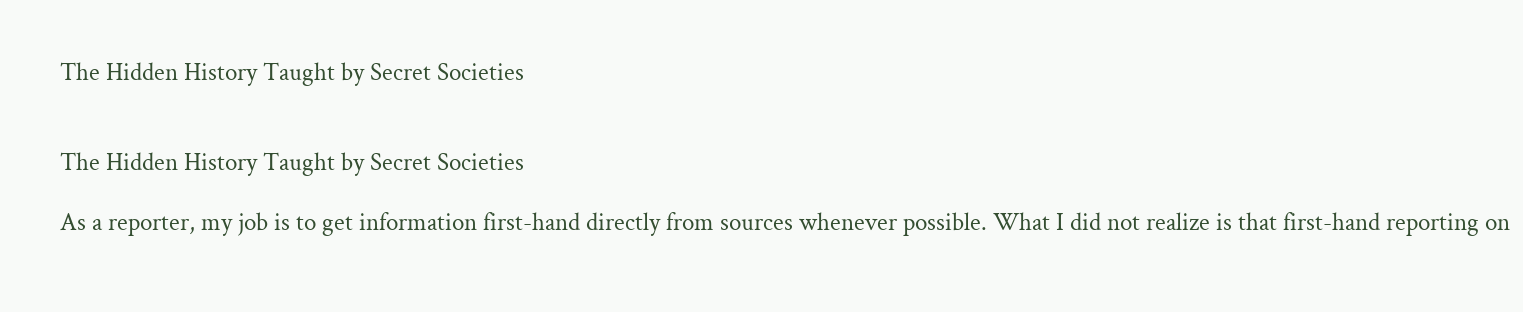The Hidden History Taught by Secret Societies


The Hidden History Taught by Secret Societies

As a reporter, my job is to get information first-hand directly from sources whenever possible. What I did not realize is that first-hand reporting on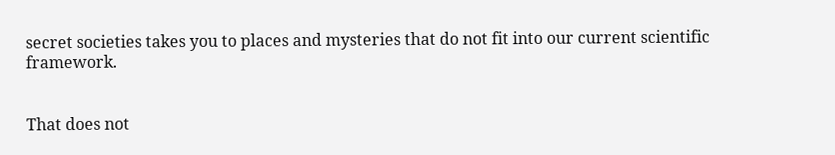secret societies takes you to places and mysteries that do not fit into our current scientific framework.


That does not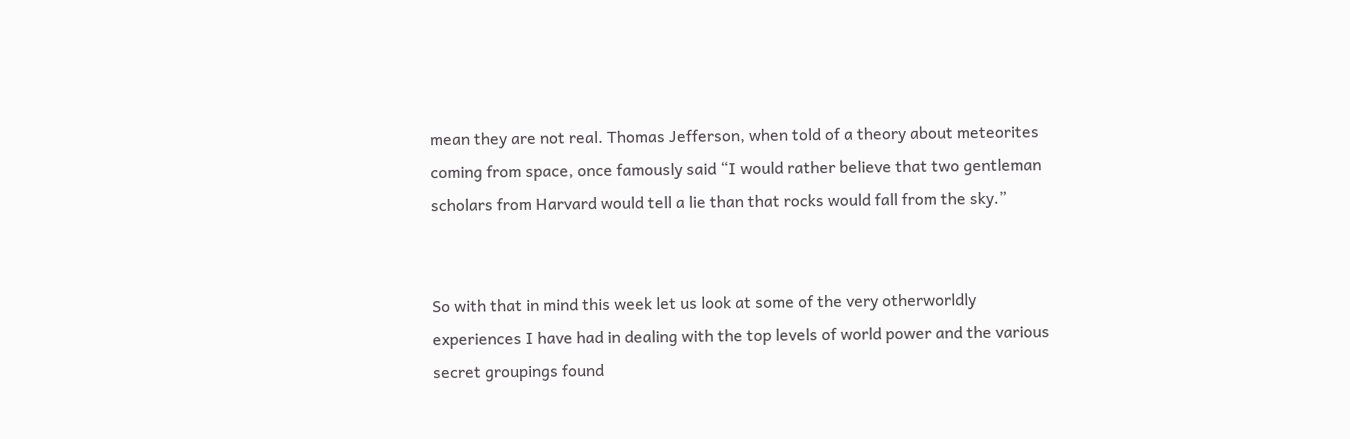mean they are not real. Thomas Jefferson, when told of a theory about meteorites coming from space, once famously said “I would rather believe that two gentleman scholars from Harvard would tell a lie than that rocks would fall from the sky.”


So with that in mind this week let us look at some of the very otherworldly experiences I have had in dealing with the top levels of world power and the various secret groupings found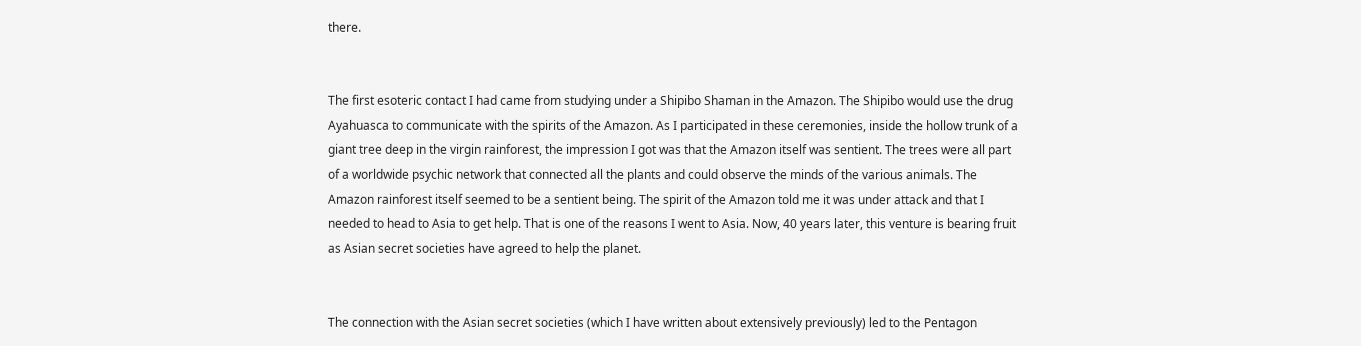there.


The first esoteric contact I had came from studying under a Shipibo Shaman in the Amazon. The Shipibo would use the drug Ayahuasca to communicate with the spirits of the Amazon. As I participated in these ceremonies, inside the hollow trunk of a giant tree deep in the virgin rainforest, the impression I got was that the Amazon itself was sentient. The trees were all part of a worldwide psychic network that connected all the plants and could observe the minds of the various animals. The Amazon rainforest itself seemed to be a sentient being. The spirit of the Amazon told me it was under attack and that I needed to head to Asia to get help. That is one of the reasons I went to Asia. Now, 40 years later, this venture is bearing fruit as Asian secret societies have agreed to help the planet.


The connection with the Asian secret societies (which I have written about extensively previously) led to the Pentagon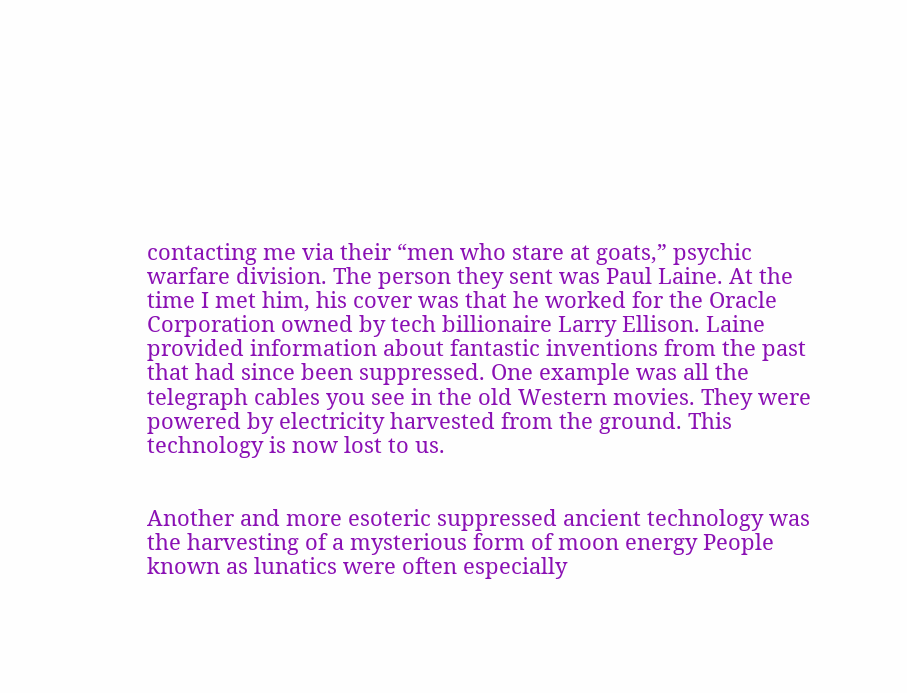contacting me via their “men who stare at goats,” psychic warfare division. The person they sent was Paul Laine. At the time I met him, his cover was that he worked for the Oracle Corporation owned by tech billionaire Larry Ellison. Laine provided information about fantastic inventions from the past that had since been suppressed. One example was all the telegraph cables you see in the old Western movies. They were powered by electricity harvested from the ground. This technology is now lost to us.


Another and more esoteric suppressed ancient technology was the harvesting of a mysterious form of moon energy People known as lunatics were often especially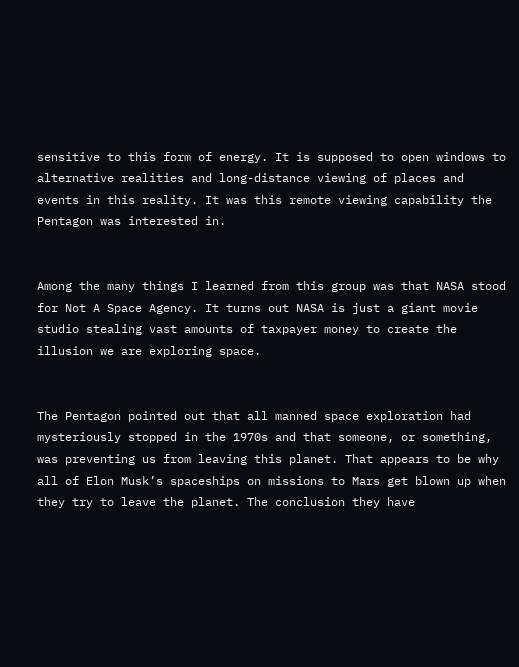sensitive to this form of energy. It is supposed to open windows to alternative realities and long-distance viewing of places and events in this reality. It was this remote viewing capability the Pentagon was interested in.


Among the many things I learned from this group was that NASA stood for Not A Space Agency. It turns out NASA is just a giant movie studio stealing vast amounts of taxpayer money to create the illusion we are exploring space.


The Pentagon pointed out that all manned space exploration had mysteriously stopped in the 1970s and that someone, or something, was preventing us from leaving this planet. That appears to be why all of Elon Musk’s spaceships on missions to Mars get blown up when they try to leave the planet. The conclusion they have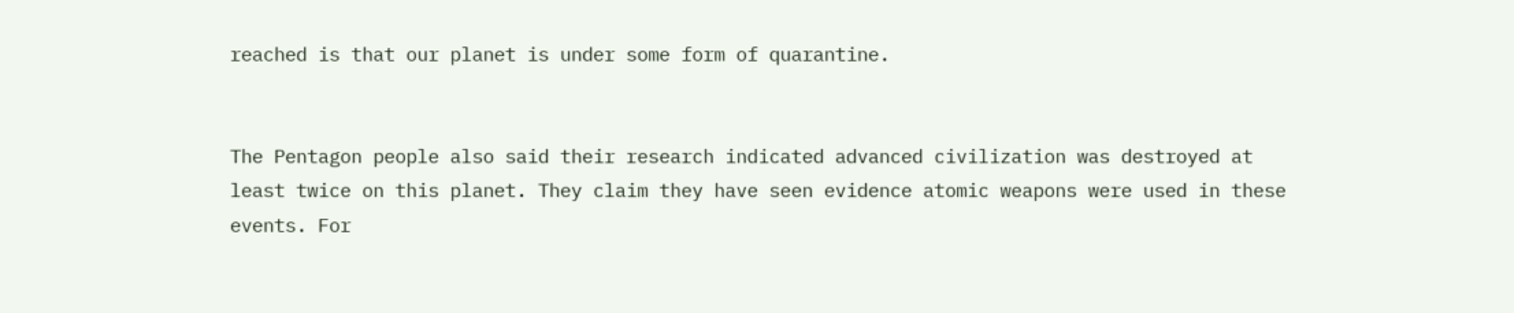reached is that our planet is under some form of quarantine.


The Pentagon people also said their research indicated advanced civilization was destroyed at least twice on this planet. They claim they have seen evidence atomic weapons were used in these events. For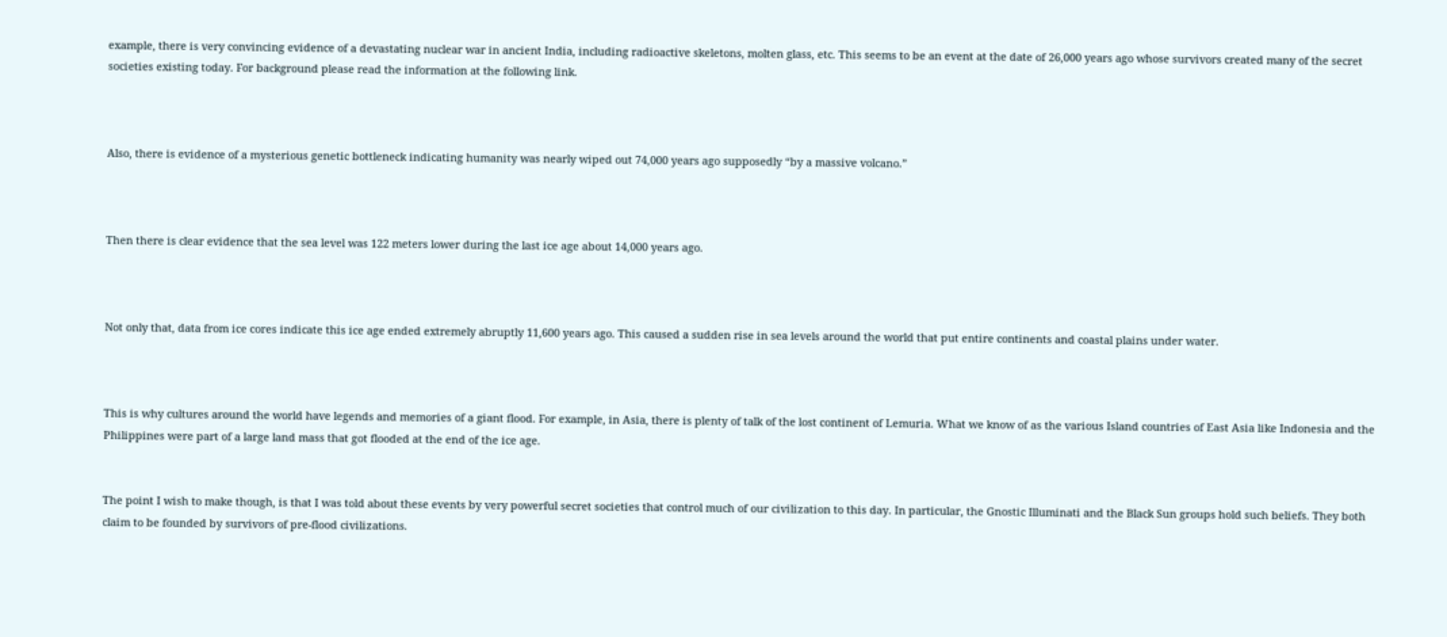example, there is very convincing evidence of a devastating nuclear war in ancient India, including radioactive skeletons, molten glass, etc. This seems to be an event at the date of 26,000 years ago whose survivors created many of the secret societies existing today. For background please read the information at the following link.



Also, there is evidence of a mysterious genetic bottleneck indicating humanity was nearly wiped out 74,000 years ago supposedly “by a massive volcano.”



Then there is clear evidence that the sea level was 122 meters lower during the last ice age about 14,000 years ago.



Not only that, data from ice cores indicate this ice age ended extremely abruptly 11,600 years ago. This caused a sudden rise in sea levels around the world that put entire continents and coastal plains under water.



This is why cultures around the world have legends and memories of a giant flood. For example, in Asia, there is plenty of talk of the lost continent of Lemuria. What we know of as the various Island countries of East Asia like Indonesia and the Philippines were part of a large land mass that got flooded at the end of the ice age.


The point I wish to make though, is that I was told about these events by very powerful secret societies that control much of our civilization to this day. In particular, the Gnostic Illuminati and the Black Sun groups hold such beliefs. They both claim to be founded by survivors of pre-flood civilizations.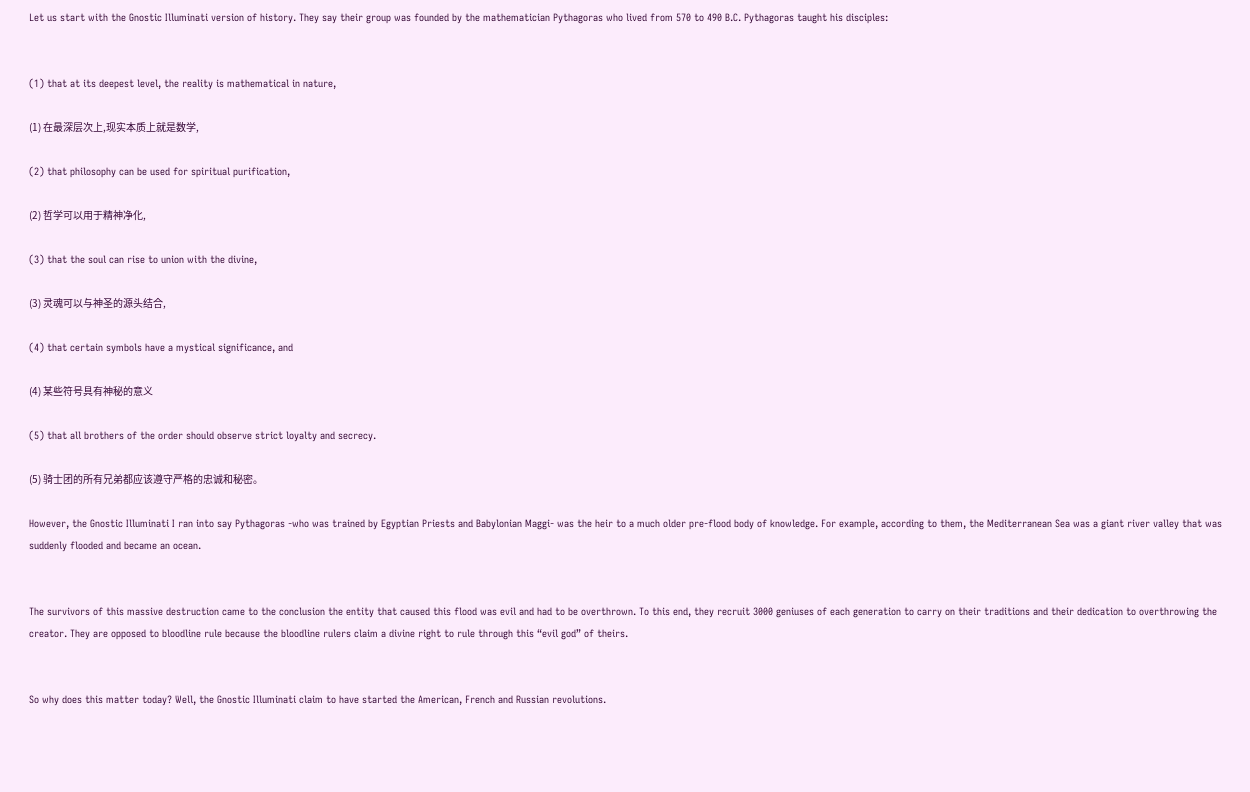Let us start with the Gnostic Illuminati version of history. They say their group was founded by the mathematician Pythagoras who lived from 570 to 490 B.C. Pythagoras taught his disciples:


(1) that at its deepest level, the reality is mathematical in nature,

(1) 在最深层次上,现实本质上就是数学,

(2) that philosophy can be used for spiritual purification,

(2) 哲学可以用于精神净化,

(3) that the soul can rise to union with the divine,

(3) 灵魂可以与神圣的源头结合,

(4) that certain symbols have a mystical significance, and

(4) 某些符号具有神秘的意义

(5) that all brothers of the order should observe strict loyalty and secrecy.

(5) 骑士团的所有兄弟都应该遵守严格的忠诚和秘密。

However, the Gnostic Illuminati I ran into say Pythagoras -who was trained by Egyptian Priests and Babylonian Maggi- was the heir to a much older pre-flood body of knowledge. For example, according to them, the Mediterranean Sea was a giant river valley that was suddenly flooded and became an ocean.


The survivors of this massive destruction came to the conclusion the entity that caused this flood was evil and had to be overthrown. To this end, they recruit 3000 geniuses of each generation to carry on their traditions and their dedication to overthrowing the creator. They are opposed to bloodline rule because the bloodline rulers claim a divine right to rule through this “evil god” of theirs.


So why does this matter today? Well, the Gnostic Illuminati claim to have started the American, French and Russian revolutions.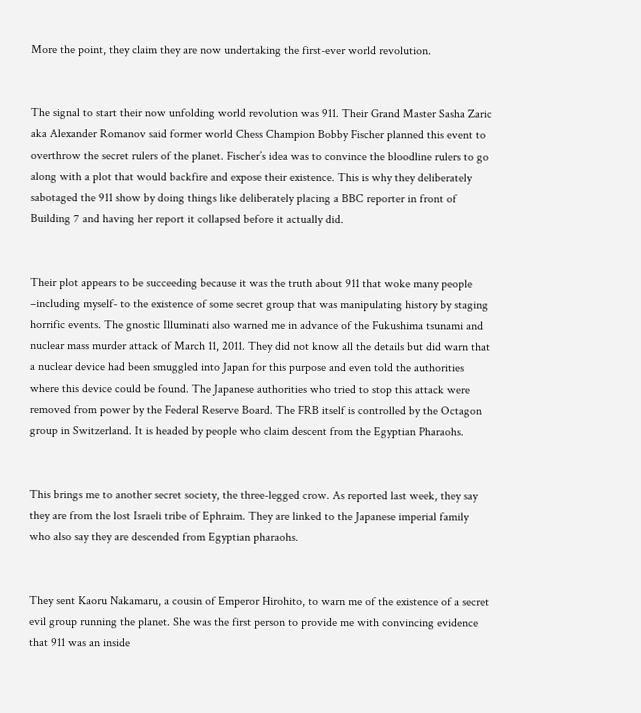More the point, they claim they are now undertaking the first-ever world revolution.


The signal to start their now unfolding world revolution was 911. Their Grand Master Sasha Zaric aka Alexander Romanov said former world Chess Champion Bobby Fischer planned this event to overthrow the secret rulers of the planet. Fischer’s idea was to convince the bloodline rulers to go along with a plot that would backfire and expose their existence. This is why they deliberately sabotaged the 911 show by doing things like deliberately placing a BBC reporter in front of Building 7 and having her report it collapsed before it actually did.


Their plot appears to be succeeding because it was the truth about 911 that woke many people –including myself- to the existence of some secret group that was manipulating history by staging horrific events. The gnostic Illuminati also warned me in advance of the Fukushima tsunami and nuclear mass murder attack of March 11, 2011. They did not know all the details but did warn that a nuclear device had been smuggled into Japan for this purpose and even told the authorities where this device could be found. The Japanese authorities who tried to stop this attack were removed from power by the Federal Reserve Board. The FRB itself is controlled by the Octagon group in Switzerland. It is headed by people who claim descent from the Egyptian Pharaohs.


This brings me to another secret society, the three-legged crow. As reported last week, they say they are from the lost Israeli tribe of Ephraim. They are linked to the Japanese imperial family who also say they are descended from Egyptian pharaohs.


They sent Kaoru Nakamaru, a cousin of Emperor Hirohito, to warn me of the existence of a secret evil group running the planet. She was the first person to provide me with convincing evidence that 911 was an inside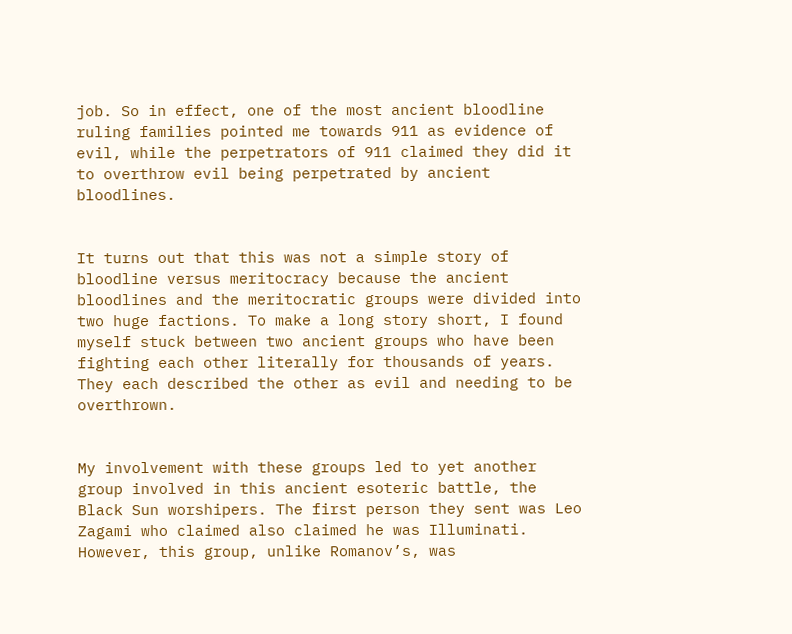job. So in effect, one of the most ancient bloodline ruling families pointed me towards 911 as evidence of evil, while the perpetrators of 911 claimed they did it to overthrow evil being perpetrated by ancient bloodlines.


It turns out that this was not a simple story of bloodline versus meritocracy because the ancient bloodlines and the meritocratic groups were divided into two huge factions. To make a long story short, I found myself stuck between two ancient groups who have been fighting each other literally for thousands of years. They each described the other as evil and needing to be overthrown.


My involvement with these groups led to yet another group involved in this ancient esoteric battle, the Black Sun worshipers. The first person they sent was Leo Zagami who claimed also claimed he was Illuminati. However, this group, unlike Romanov’s, was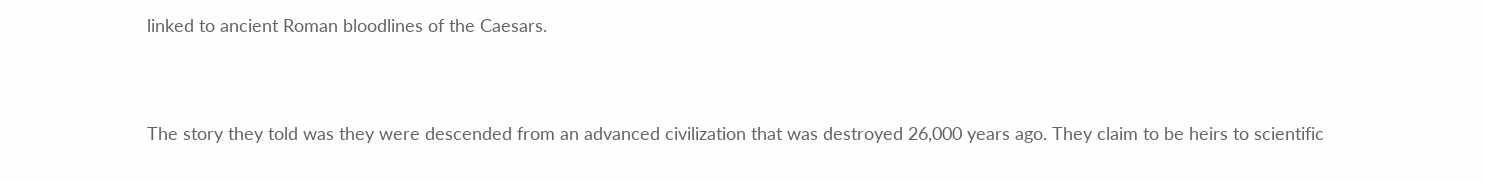linked to ancient Roman bloodlines of the Caesars.


The story they told was they were descended from an advanced civilization that was destroyed 26,000 years ago. They claim to be heirs to scientific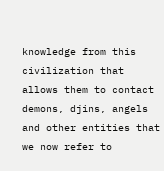knowledge from this civilization that allows them to contact demons, djins, angels and other entities that we now refer to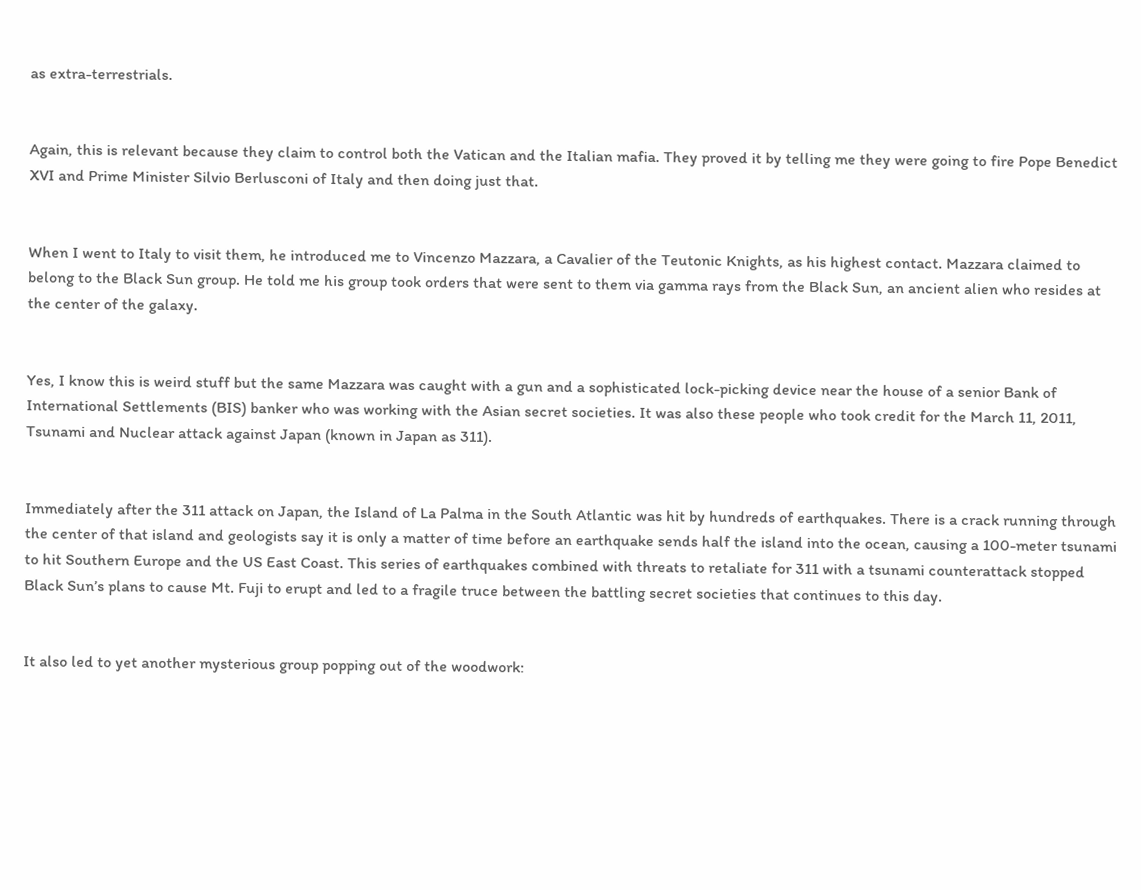as extra-terrestrials.


Again, this is relevant because they claim to control both the Vatican and the Italian mafia. They proved it by telling me they were going to fire Pope Benedict XVI and Prime Minister Silvio Berlusconi of Italy and then doing just that.


When I went to Italy to visit them, he introduced me to Vincenzo Mazzara, a Cavalier of the Teutonic Knights, as his highest contact. Mazzara claimed to belong to the Black Sun group. He told me his group took orders that were sent to them via gamma rays from the Black Sun, an ancient alien who resides at the center of the galaxy.


Yes, I know this is weird stuff but the same Mazzara was caught with a gun and a sophisticated lock-picking device near the house of a senior Bank of International Settlements (BIS) banker who was working with the Asian secret societies. It was also these people who took credit for the March 11, 2011, Tsunami and Nuclear attack against Japan (known in Japan as 311).


Immediately after the 311 attack on Japan, the Island of La Palma in the South Atlantic was hit by hundreds of earthquakes. There is a crack running through the center of that island and geologists say it is only a matter of time before an earthquake sends half the island into the ocean, causing a 100-meter tsunami to hit Southern Europe and the US East Coast. This series of earthquakes combined with threats to retaliate for 311 with a tsunami counterattack stopped Black Sun’s plans to cause Mt. Fuji to erupt and led to a fragile truce between the battling secret societies that continues to this day.


It also led to yet another mysterious group popping out of the woodwork: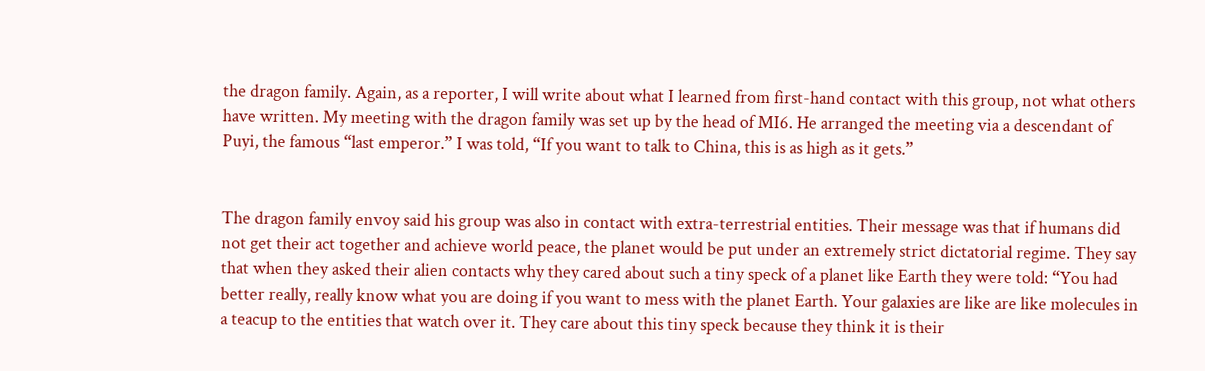the dragon family. Again, as a reporter, I will write about what I learned from first-hand contact with this group, not what others have written. My meeting with the dragon family was set up by the head of MI6. He arranged the meeting via a descendant of Puyi, the famous “last emperor.” I was told, “If you want to talk to China, this is as high as it gets.”


The dragon family envoy said his group was also in contact with extra-terrestrial entities. Their message was that if humans did not get their act together and achieve world peace, the planet would be put under an extremely strict dictatorial regime. They say that when they asked their alien contacts why they cared about such a tiny speck of a planet like Earth they were told: “You had better really, really know what you are doing if you want to mess with the planet Earth. Your galaxies are like are like molecules in a teacup to the entities that watch over it. They care about this tiny speck because they think it is their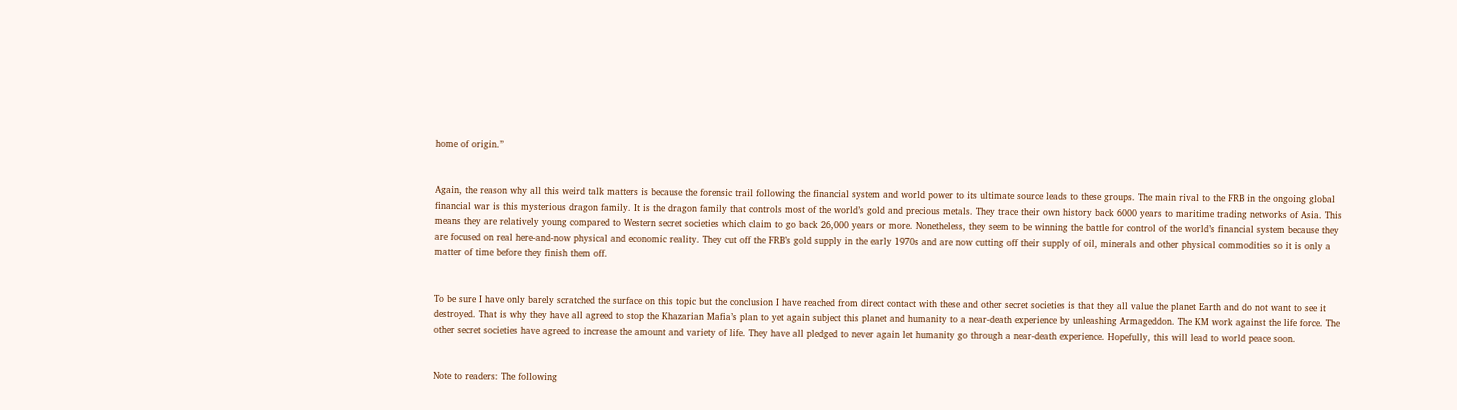home of origin.”


Again, the reason why all this weird talk matters is because the forensic trail following the financial system and world power to its ultimate source leads to these groups. The main rival to the FRB in the ongoing global financial war is this mysterious dragon family. It is the dragon family that controls most of the world’s gold and precious metals. They trace their own history back 6000 years to maritime trading networks of Asia. This means they are relatively young compared to Western secret societies which claim to go back 26,000 years or more. Nonetheless, they seem to be winning the battle for control of the world’s financial system because they are focused on real here-and-now physical and economic reality. They cut off the FRB’s gold supply in the early 1970s and are now cutting off their supply of oil, minerals and other physical commodities so it is only a matter of time before they finish them off.


To be sure I have only barely scratched the surface on this topic but the conclusion I have reached from direct contact with these and other secret societies is that they all value the planet Earth and do not want to see it destroyed. That is why they have all agreed to stop the Khazarian Mafia’s plan to yet again subject this planet and humanity to a near-death experience by unleashing Armageddon. The KM work against the life force. The other secret societies have agreed to increase the amount and variety of life. They have all pledged to never again let humanity go through a near-death experience. Hopefully, this will lead to world peace soon.


Note to readers: The following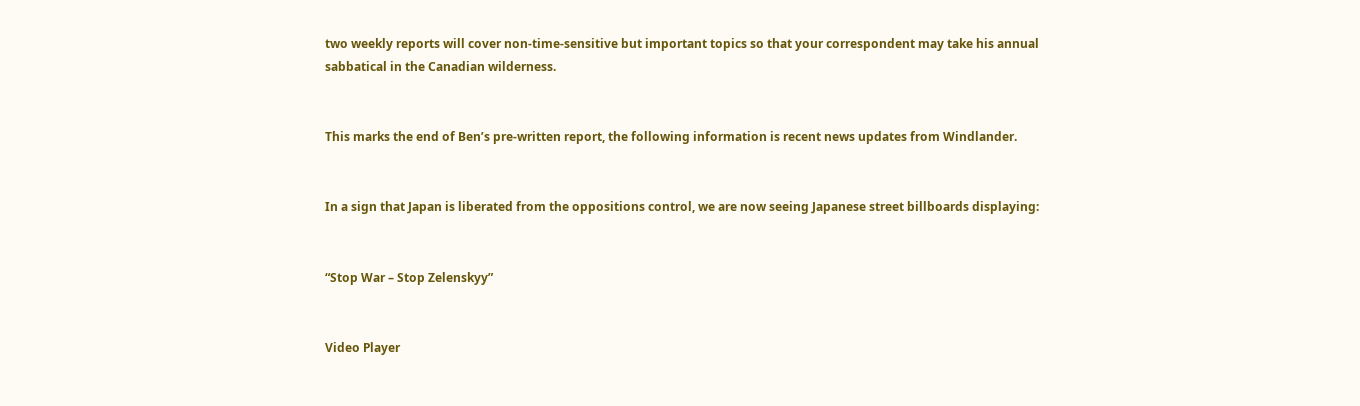two weekly reports will cover non-time-sensitive but important topics so that your correspondent may take his annual sabbatical in the Canadian wilderness.


This marks the end of Ben’s pre-written report, the following information is recent news updates from Windlander.


In a sign that Japan is liberated from the oppositions control, we are now seeing Japanese street billboards displaying:


“Stop War – Stop Zelenskyy”


Video Player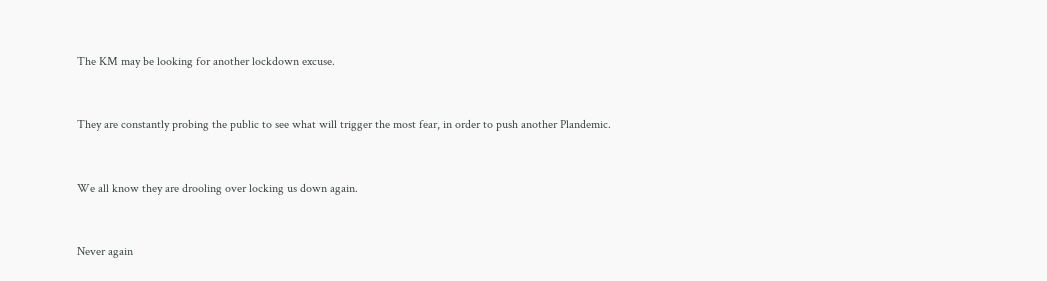The KM may be looking for another lockdown excuse.


They are constantly probing the public to see what will trigger the most fear, in order to push another Plandemic.


We all know they are drooling over locking us down again.


Never again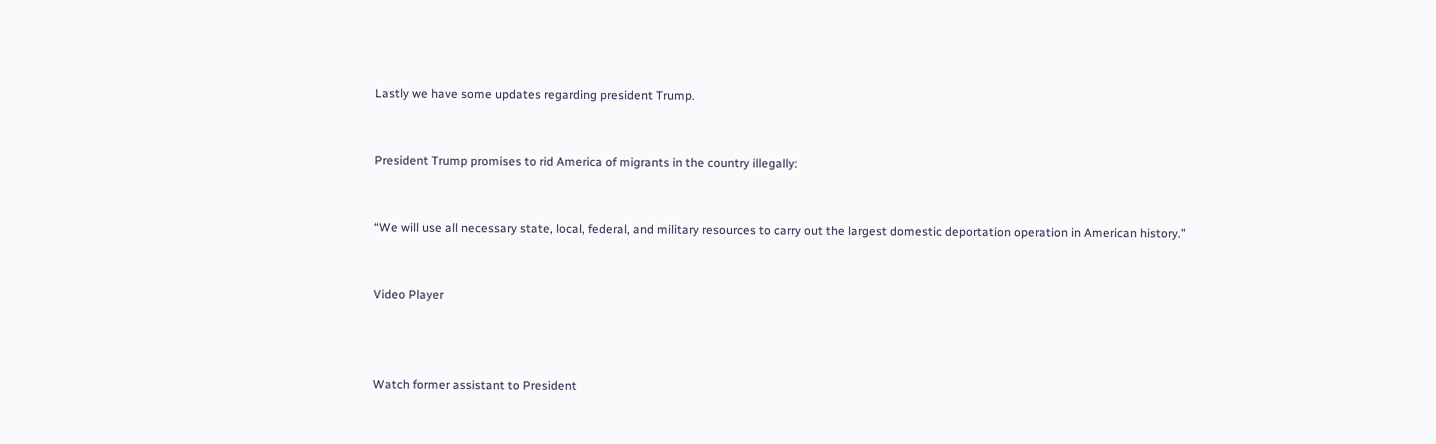Lastly we have some updates regarding president Trump.


President Trump promises to rid America of migrants in the country illegally:


“We will use all necessary state, local, federal, and military resources to carry out the largest domestic deportation operation in American history.”


Video Player



Watch former assistant to President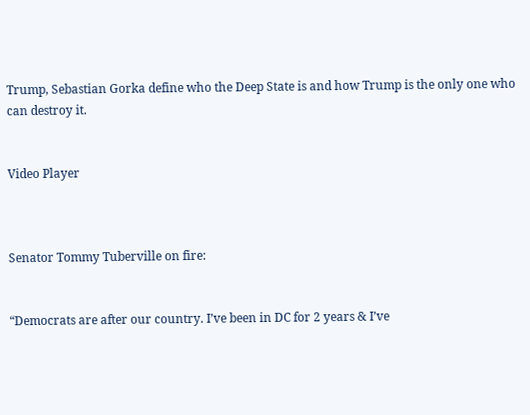Trump, Sebastian Gorka define who the Deep State is and how Trump is the only one who can destroy it.


Video Player



Senator Tommy Tuberville on fire:


“Democrats are after our country. I’ve been in DC for 2 years & I’ve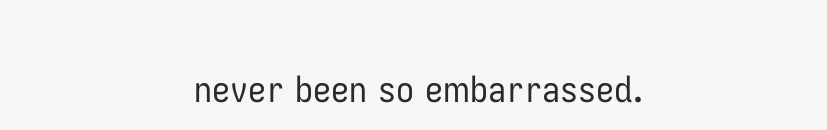never been so embarrassed.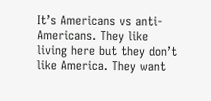It’s Americans vs anti-Americans. They like living here but they don’t like America. They want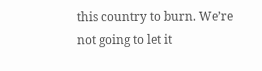this country to burn. We’re not going to let it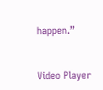happen.”


Video Player